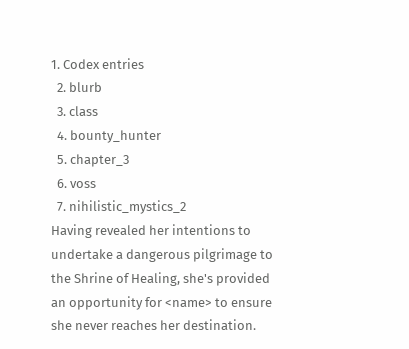1. Codex entries
  2. blurb
  3. class
  4. bounty_hunter
  5. chapter_3
  6. voss
  7. nihilistic_mystics_2
Having revealed her intentions to undertake a dangerous pilgrimage to the Shrine of Healing, she's provided an opportunity for <name> to ensure she never reaches her destination.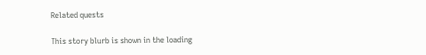Related quests

This story blurb is shown in the loading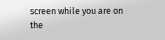screen while you are on the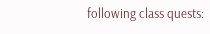following class quests: